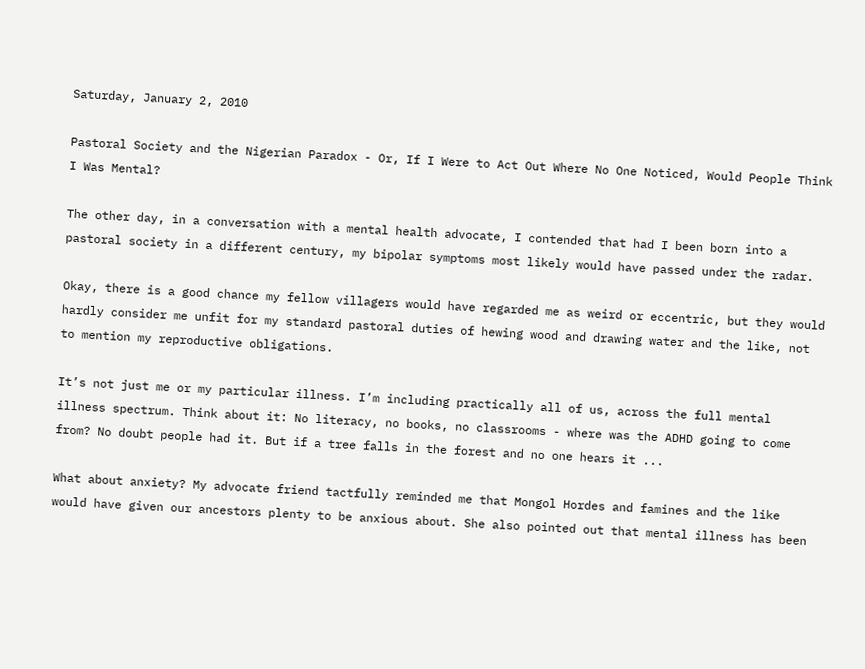Saturday, January 2, 2010

Pastoral Society and the Nigerian Paradox - Or, If I Were to Act Out Where No One Noticed, Would People Think I Was Mental?

The other day, in a conversation with a mental health advocate, I contended that had I been born into a pastoral society in a different century, my bipolar symptoms most likely would have passed under the radar.

Okay, there is a good chance my fellow villagers would have regarded me as weird or eccentric, but they would hardly consider me unfit for my standard pastoral duties of hewing wood and drawing water and the like, not to mention my reproductive obligations.

It’s not just me or my particular illness. I’m including practically all of us, across the full mental illness spectrum. Think about it: No literacy, no books, no classrooms - where was the ADHD going to come from? No doubt people had it. But if a tree falls in the forest and no one hears it ...

What about anxiety? My advocate friend tactfully reminded me that Mongol Hordes and famines and the like would have given our ancestors plenty to be anxious about. She also pointed out that mental illness has been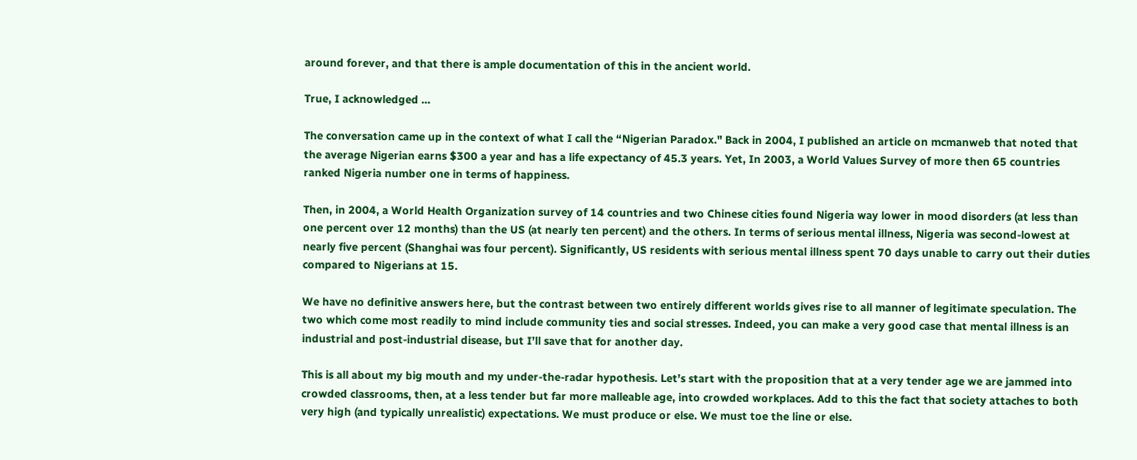around forever, and that there is ample documentation of this in the ancient world.

True, I acknowledged ...

The conversation came up in the context of what I call the “Nigerian Paradox." Back in 2004, I published an article on mcmanweb that noted that the average Nigerian earns $300 a year and has a life expectancy of 45.3 years. Yet, In 2003, a World Values Survey of more then 65 countries ranked Nigeria number one in terms of happiness.

Then, in 2004, a World Health Organization survey of 14 countries and two Chinese cities found Nigeria way lower in mood disorders (at less than one percent over 12 months) than the US (at nearly ten percent) and the others. In terms of serious mental illness, Nigeria was second-lowest at nearly five percent (Shanghai was four percent). Significantly, US residents with serious mental illness spent 70 days unable to carry out their duties compared to Nigerians at 15.

We have no definitive answers here, but the contrast between two entirely different worlds gives rise to all manner of legitimate speculation. The two which come most readily to mind include community ties and social stresses. Indeed, you can make a very good case that mental illness is an industrial and post-industrial disease, but I’ll save that for another day.

This is all about my big mouth and my under-the-radar hypothesis. Let’s start with the proposition that at a very tender age we are jammed into crowded classrooms, then, at a less tender but far more malleable age, into crowded workplaces. Add to this the fact that society attaches to both very high (and typically unrealistic) expectations. We must produce or else. We must toe the line or else.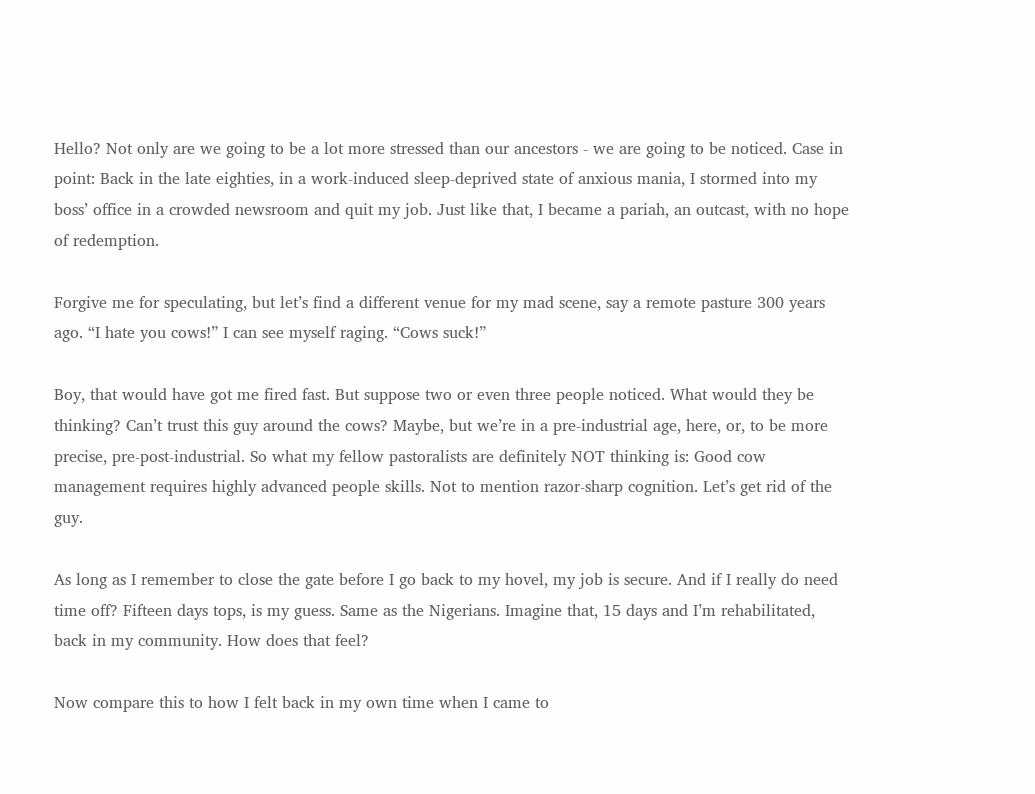Hello? Not only are we going to be a lot more stressed than our ancestors - we are going to be noticed. Case in point: Back in the late eighties, in a work-induced sleep-deprived state of anxious mania, I stormed into my boss’ office in a crowded newsroom and quit my job. Just like that, I became a pariah, an outcast, with no hope of redemption.

Forgive me for speculating, but let’s find a different venue for my mad scene, say a remote pasture 300 years ago. “I hate you cows!” I can see myself raging. “Cows suck!”

Boy, that would have got me fired fast. But suppose two or even three people noticed. What would they be thinking? Can’t trust this guy around the cows? Maybe, but we’re in a pre-industrial age, here, or, to be more precise, pre-post-industrial. So what my fellow pastoralists are definitely NOT thinking is: Good cow management requires highly advanced people skills. Not to mention razor-sharp cognition. Let’s get rid of the guy.

As long as I remember to close the gate before I go back to my hovel, my job is secure. And if I really do need time off? Fifteen days tops, is my guess. Same as the Nigerians. Imagine that, 15 days and I’m rehabilitated, back in my community. How does that feel?

Now compare this to how I felt back in my own time when I came to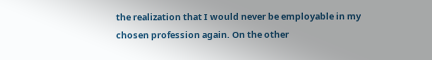the realization that I would never be employable in my chosen profession again. On the other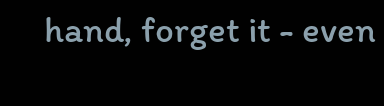hand, forget it - even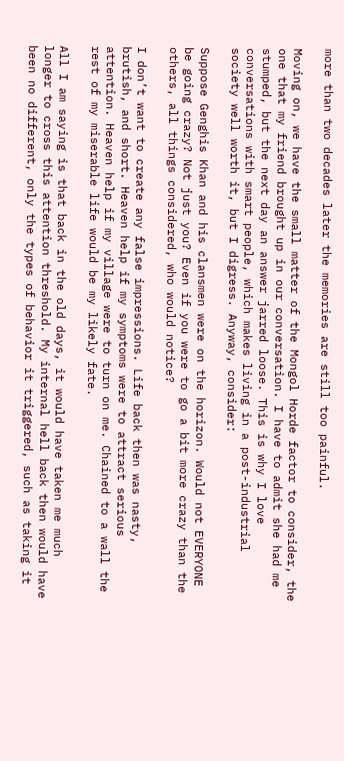more than two decades later the memories are still too painful.

Moving on, we have the small matter of the Mongol Horde factor to consider, the one that my friend brought up in our conversation. I have to admit she had me stumped, but the next day an answer jarred loose. This is why I love conversations with smart people, which makes living in a post-industrial society well worth it, but I digress. Anyway, consider:

Suppose Genghis Khan and his clansmen were on the horizon. Would not EVERYONE be going crazy? Not just you? Even if you were to go a bit more crazy than the others, all things considered, who would notice?

I don’t want to create any false impressions. Life back then was nasty, brutish, and short. Heaven help if my symptoms were to attract serious attention. Heaven help if my village were to turn on me. Chained to a wall the rest of my miserable life would be my likely fate.

All I am saying is that back in the old days, it would have taken me much longer to cross this attention threshold. My internal hell back then would have been no different, only the types of behavior it triggered, such as taking it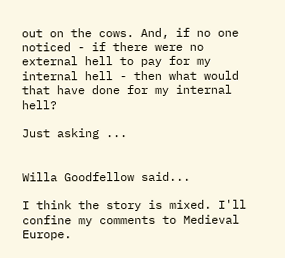out on the cows. And, if no one noticed - if there were no external hell to pay for my internal hell - then what would that have done for my internal hell?

Just asking ...


Willa Goodfellow said...

I think the story is mixed. I'll confine my comments to Medieval Europe.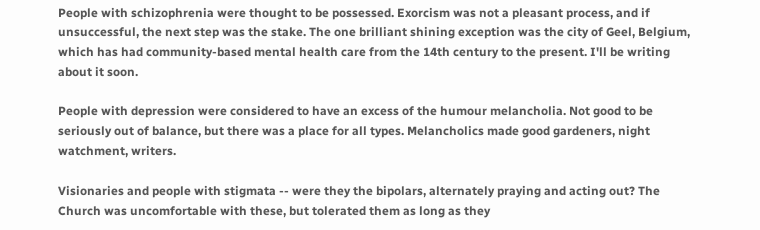People with schizophrenia were thought to be possessed. Exorcism was not a pleasant process, and if unsuccessful, the next step was the stake. The one brilliant shining exception was the city of Geel, Belgium, which has had community-based mental health care from the 14th century to the present. I'll be writing about it soon.

People with depression were considered to have an excess of the humour melancholia. Not good to be seriously out of balance, but there was a place for all types. Melancholics made good gardeners, night watchment, writers.

Visionaries and people with stigmata -- were they the bipolars, alternately praying and acting out? The Church was uncomfortable with these, but tolerated them as long as they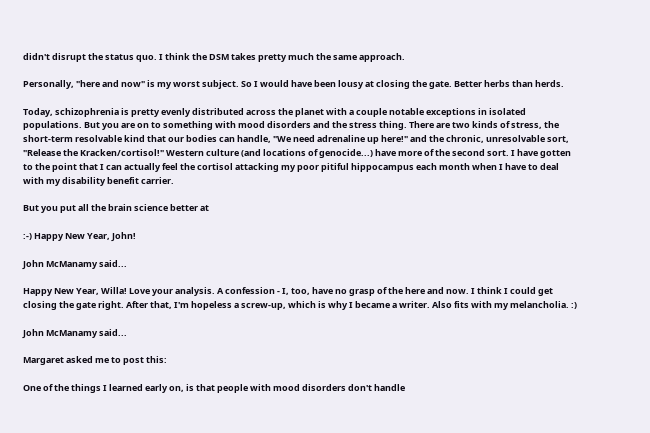didn't disrupt the status quo. I think the DSM takes pretty much the same approach.

Personally, "here and now" is my worst subject. So I would have been lousy at closing the gate. Better herbs than herds.

Today, schizophrenia is pretty evenly distributed across the planet with a couple notable exceptions in isolated populations. But you are on to something with mood disorders and the stress thing. There are two kinds of stress, the short-term resolvable kind that our bodies can handle, "We need adrenaline up here!" and the chronic, unresolvable sort, "Release the Kracken/cortisol!" Western culture (and locations of genocide...) have more of the second sort. I have gotten to the point that I can actually feel the cortisol attacking my poor pitiful hippocampus each month when I have to deal with my disability benefit carrier.

But you put all the brain science better at

:-) Happy New Year, John!

John McManamy said...

Happy New Year, Willa! Love your analysis. A confession - I, too, have no grasp of the here and now. I think I could get closing the gate right. After that, I'm hopeless a screw-up, which is why I became a writer. Also fits with my melancholia. :)

John McManamy said...

Margaret asked me to post this:

One of the things I learned early on, is that people with mood disorders don't handle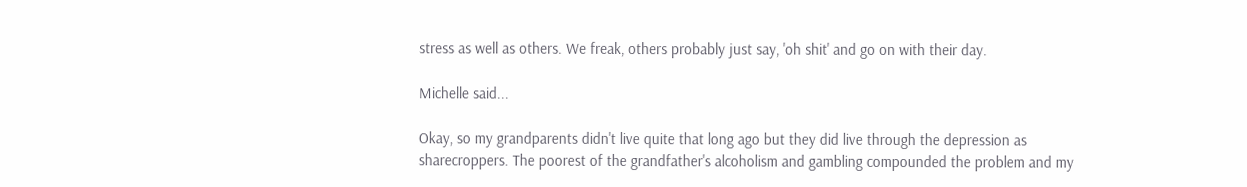stress as well as others. We freak, others probably just say, 'oh shit' and go on with their day.

Michelle said...

Okay, so my grandparents didn't live quite that long ago but they did live through the depression as sharecroppers. The poorest of the grandfather's alcoholism and gambling compounded the problem and my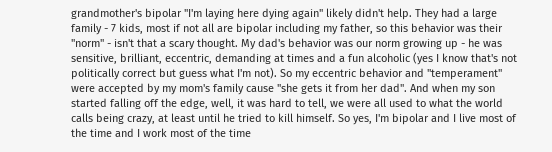grandmother's bipolar "I'm laying here dying again" likely didn't help. They had a large family - 7 kids, most if not all are bipolar including my father, so this behavior was their "norm" - isn't that a scary thought. My dad's behavior was our norm growing up - he was sensitive, brilliant, eccentric, demanding at times and a fun alcoholic (yes I know that's not politically correct but guess what I'm not). So my eccentric behavior and "temperament" were accepted by my mom's family cause "she gets it from her dad". And when my son started falling off the edge, well, it was hard to tell, we were all used to what the world calls being crazy, at least until he tried to kill himself. So yes, I'm bipolar and I live most of the time and I work most of the time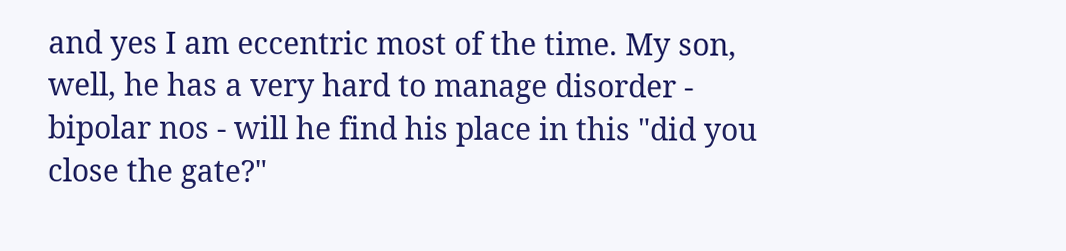and yes I am eccentric most of the time. My son, well, he has a very hard to manage disorder - bipolar nos - will he find his place in this "did you close the gate?"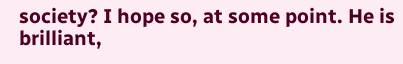society? I hope so, at some point. He is brilliant,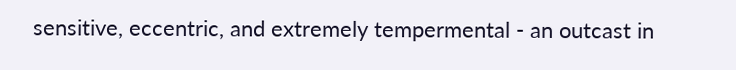sensitive, eccentric, and extremely tempermental - an outcast in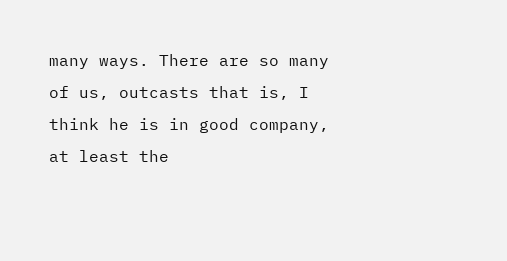many ways. There are so many of us, outcasts that is, I think he is in good company, at least the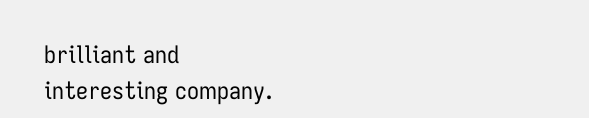brilliant and interesting company.